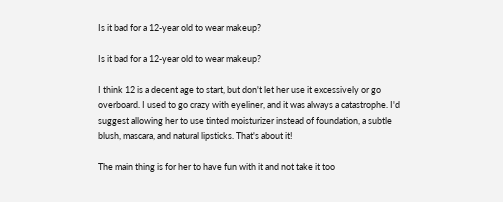Is it bad for a 12-year old to wear makeup?

Is it bad for a 12-year old to wear makeup?

I think 12 is a decent age to start, but don't let her use it excessively or go overboard. I used to go crazy with eyeliner, and it was always a catastrophe. I'd suggest allowing her to use tinted moisturizer instead of foundation, a subtle blush, mascara, and natural lipsticks. That's about it!

The main thing is for her to have fun with it and not take it too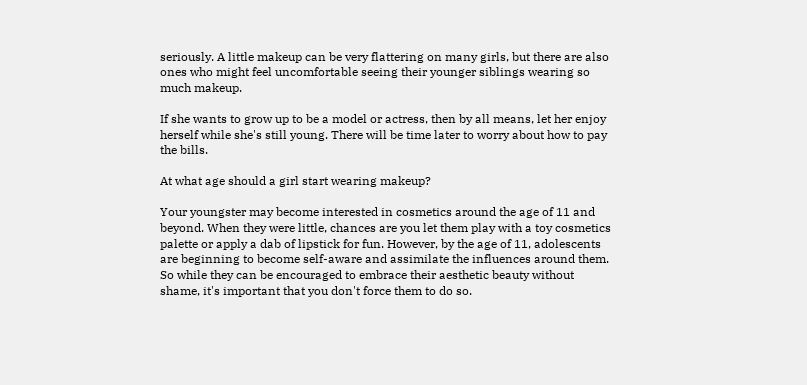seriously. A little makeup can be very flattering on many girls, but there are also ones who might feel uncomfortable seeing their younger siblings wearing so much makeup.

If she wants to grow up to be a model or actress, then by all means, let her enjoy herself while she's still young. There will be time later to worry about how to pay the bills.

At what age should a girl start wearing makeup?

Your youngster may become interested in cosmetics around the age of 11 and beyond. When they were little, chances are you let them play with a toy cosmetics palette or apply a dab of lipstick for fun. However, by the age of 11, adolescents are beginning to become self-aware and assimilate the influences around them. So while they can be encouraged to embrace their aesthetic beauty without shame, it's important that you don't force them to do so.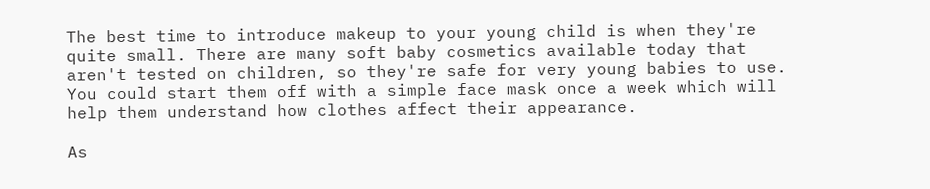The best time to introduce makeup to your young child is when they're quite small. There are many soft baby cosmetics available today that aren't tested on children, so they're safe for very young babies to use. You could start them off with a simple face mask once a week which will help them understand how clothes affect their appearance.

As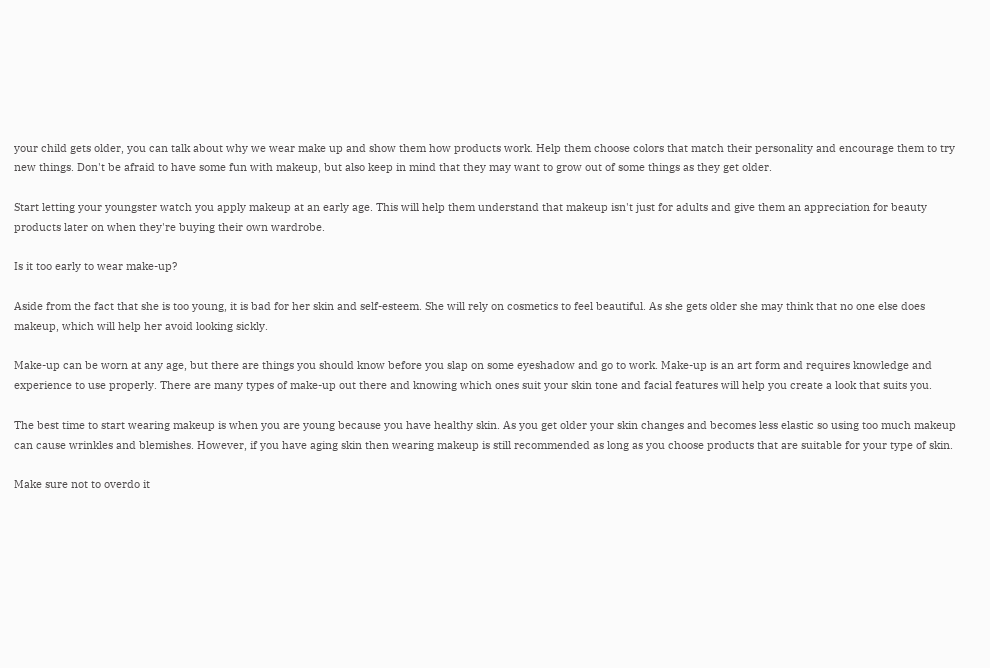your child gets older, you can talk about why we wear make up and show them how products work. Help them choose colors that match their personality and encourage them to try new things. Don't be afraid to have some fun with makeup, but also keep in mind that they may want to grow out of some things as they get older.

Start letting your youngster watch you apply makeup at an early age. This will help them understand that makeup isn't just for adults and give them an appreciation for beauty products later on when they're buying their own wardrobe.

Is it too early to wear make-up?

Aside from the fact that she is too young, it is bad for her skin and self-esteem. She will rely on cosmetics to feel beautiful. As she gets older she may think that no one else does makeup, which will help her avoid looking sickly.

Make-up can be worn at any age, but there are things you should know before you slap on some eyeshadow and go to work. Make-up is an art form and requires knowledge and experience to use properly. There are many types of make-up out there and knowing which ones suit your skin tone and facial features will help you create a look that suits you.

The best time to start wearing makeup is when you are young because you have healthy skin. As you get older your skin changes and becomes less elastic so using too much makeup can cause wrinkles and blemishes. However, if you have aging skin then wearing makeup is still recommended as long as you choose products that are suitable for your type of skin.

Make sure not to overdo it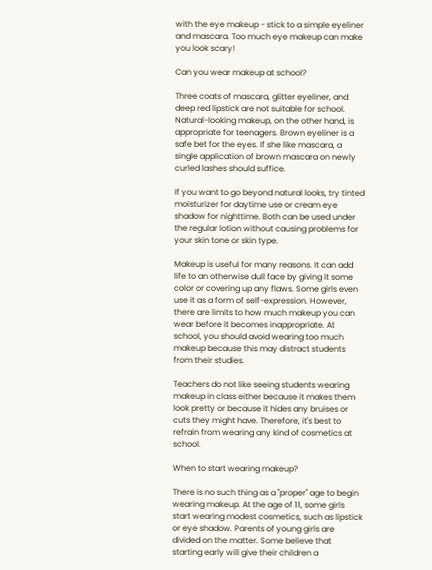with the eye makeup - stick to a simple eyeliner and mascara. Too much eye makeup can make you look scary!

Can you wear makeup at school?

Three coats of mascara, glitter eyeliner, and deep red lipstick are not suitable for school. Natural-looking makeup, on the other hand, is appropriate for teenagers. Brown eyeliner is a safe bet for the eyes. If she like mascara, a single application of brown mascara on newly curled lashes should suffice.

If you want to go beyond natural looks, try tinted moisturizer for daytime use or cream eye shadow for nighttime. Both can be used under the regular lotion without causing problems for your skin tone or skin type.

Makeup is useful for many reasons. It can add life to an otherwise dull face by giving it some color or covering up any flaws. Some girls even use it as a form of self-expression. However, there are limits to how much makeup you can wear before it becomes inappropriate. At school, you should avoid wearing too much makeup because this may distract students from their studies.

Teachers do not like seeing students wearing makeup in class either because it makes them look pretty or because it hides any bruises or cuts they might have. Therefore, it's best to refrain from wearing any kind of cosmetics at school.

When to start wearing makeup?

There is no such thing as a "proper" age to begin wearing makeup. At the age of 11, some girls start wearing modest cosmetics, such as lipstick or eye shadow. Parents of young girls are divided on the matter. Some believe that starting early will give their children a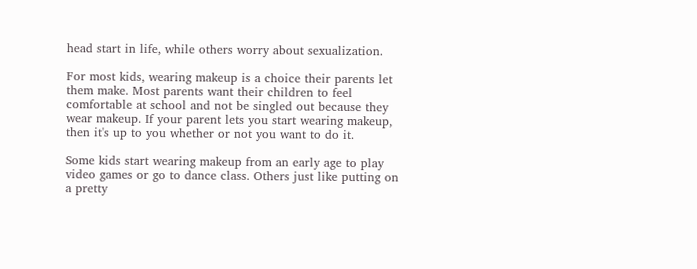head start in life, while others worry about sexualization.

For most kids, wearing makeup is a choice their parents let them make. Most parents want their children to feel comfortable at school and not be singled out because they wear makeup. If your parent lets you start wearing makeup, then it's up to you whether or not you want to do it.

Some kids start wearing makeup from an early age to play video games or go to dance class. Others just like putting on a pretty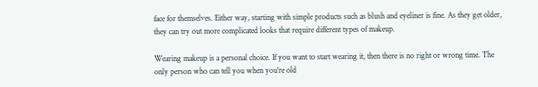face for themselves. Either way, starting with simple products such as blush and eyeliner is fine. As they get older, they can try out more complicated looks that require different types of makeup.

Wearing makeup is a personal choice. If you want to start wearing it, then there is no right or wrong time. The only person who can tell you when you're old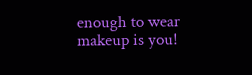enough to wear makeup is you!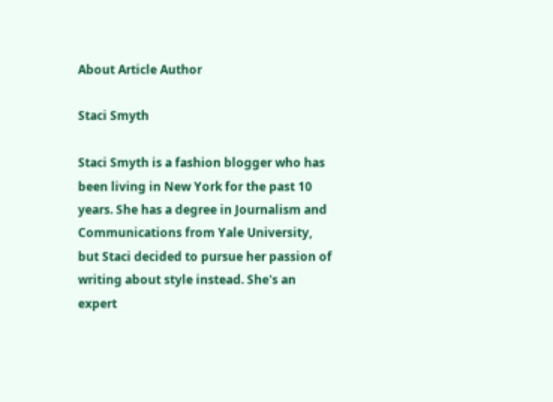About Article Author

Staci Smyth

Staci Smyth is a fashion blogger who has been living in New York for the past 10 years. She has a degree in Journalism and Communications from Yale University, but Staci decided to pursue her passion of writing about style instead. She's an expert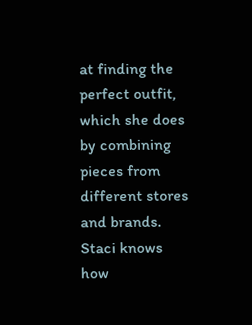at finding the perfect outfit, which she does by combining pieces from different stores and brands. Staci knows how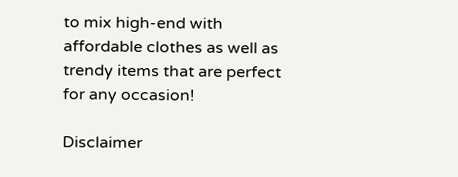to mix high-end with affordable clothes as well as trendy items that are perfect for any occasion!

Disclaimer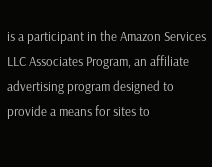is a participant in the Amazon Services LLC Associates Program, an affiliate advertising program designed to provide a means for sites to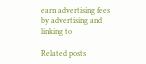earn advertising fees by advertising and linking to

Related posts